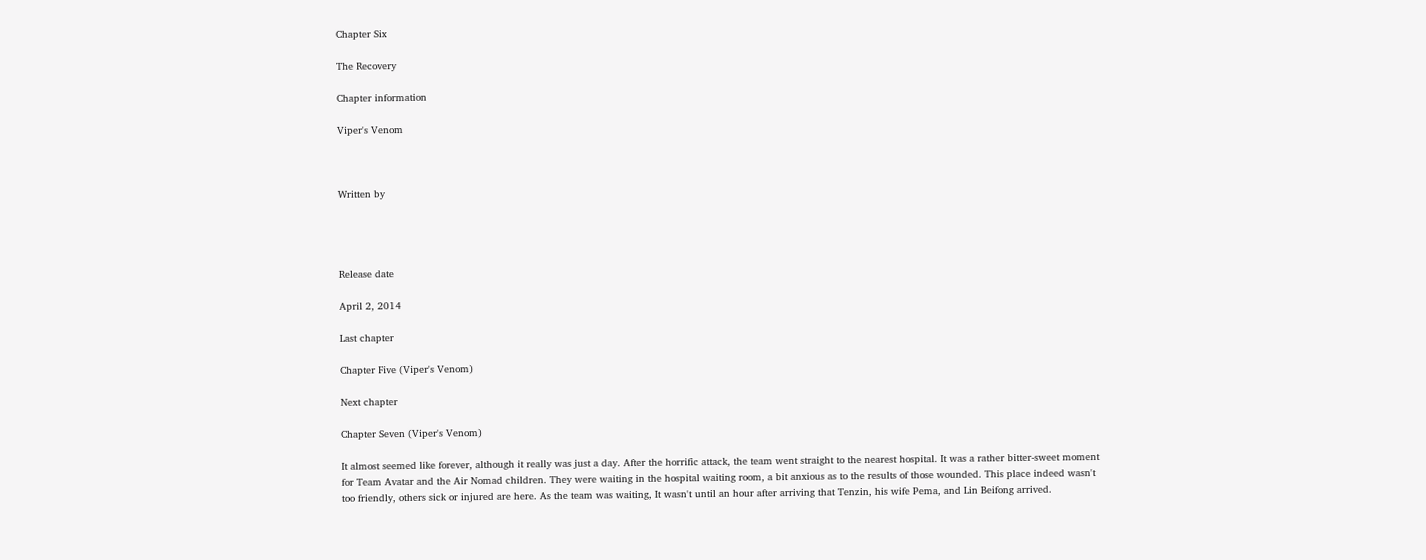Chapter Six

The Recovery

Chapter information

Viper's Venom



Written by




Release date

April 2, 2014

Last chapter

Chapter Five (Viper's Venom)

Next chapter

Chapter Seven (Viper's Venom)

It almost seemed like forever, although it really was just a day. After the horrific attack, the team went straight to the nearest hospital. It was a rather bitter-sweet moment for Team Avatar and the Air Nomad children. They were waiting in the hospital waiting room, a bit anxious as to the results of those wounded. This place indeed wasn't too friendly, others sick or injured are here. As the team was waiting, It wasn't until an hour after arriving that Tenzin, his wife Pema, and Lin Beifong arrived.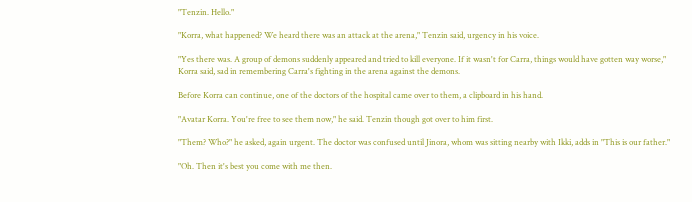"Tenzin. Hello."

"Korra, what happened? We heard there was an attack at the arena," Tenzin said, urgency in his voice.

"Yes there was. A group of demons suddenly appeared and tried to kill everyone. If it wasn't for Carra, things would have gotten way worse," Korra said, sad in remembering Carra's fighting in the arena against the demons.

Before Korra can continue, one of the doctors of the hospital came over to them, a clipboard in his hand.

"Avatar Korra. You're free to see them now," he said. Tenzin though got over to him first.

"Them? Who?" he asked, again urgent. The doctor was confused until Jinora, whom was sitting nearby with Ikki, adds in "This is our father."

"Oh. Then it's best you come with me then.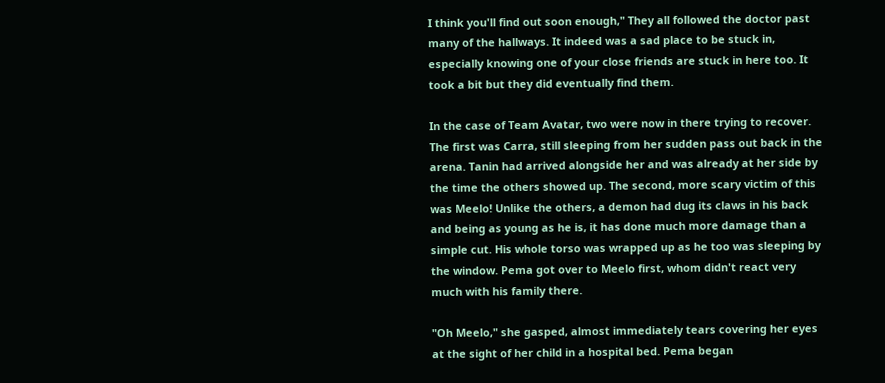I think you'll find out soon enough," They all followed the doctor past many of the hallways. It indeed was a sad place to be stuck in, especially knowing one of your close friends are stuck in here too. It took a bit but they did eventually find them.

In the case of Team Avatar, two were now in there trying to recover. The first was Carra, still sleeping from her sudden pass out back in the arena. Tanin had arrived alongside her and was already at her side by the time the others showed up. The second, more scary victim of this was Meelo! Unlike the others, a demon had dug its claws in his back and being as young as he is, it has done much more damage than a simple cut. His whole torso was wrapped up as he too was sleeping by the window. Pema got over to Meelo first, whom didn't react very much with his family there.

"Oh Meelo," she gasped, almost immediately tears covering her eyes at the sight of her child in a hospital bed. Pema began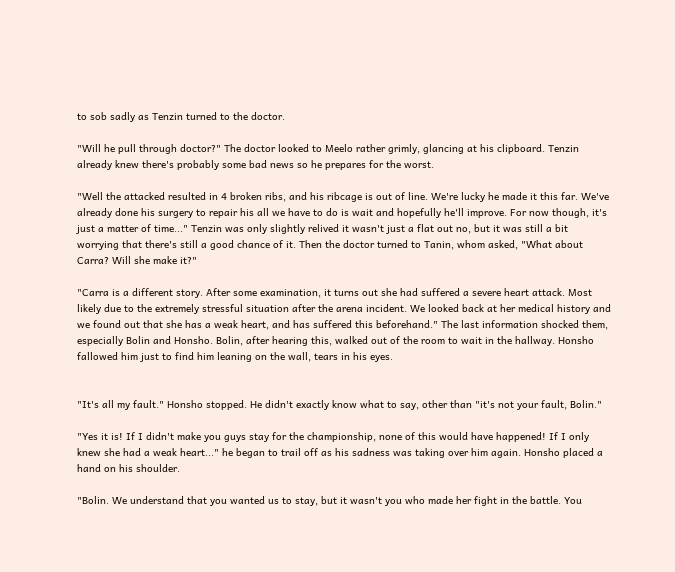to sob sadly as Tenzin turned to the doctor.

"Will he pull through doctor?" The doctor looked to Meelo rather grimly, glancing at his clipboard. Tenzin already knew there's probably some bad news so he prepares for the worst.

"Well the attacked resulted in 4 broken ribs, and his ribcage is out of line. We're lucky he made it this far. We've already done his surgery to repair his all we have to do is wait and hopefully he'll improve. For now though, it's just a matter of time..." Tenzin was only slightly relived it wasn't just a flat out no, but it was still a bit worrying that there's still a good chance of it. Then the doctor turned to Tanin, whom asked, "What about Carra? Will she make it?"

"Carra is a different story. After some examination, it turns out she had suffered a severe heart attack. Most likely due to the extremely stressful situation after the arena incident. We looked back at her medical history and we found out that she has a weak heart, and has suffered this beforehand." The last information shocked them, especially Bolin and Honsho. Bolin, after hearing this, walked out of the room to wait in the hallway. Honsho fallowed him just to find him leaning on the wall, tears in his eyes.


"It's all my fault." Honsho stopped. He didn't exactly know what to say, other than "it's not your fault, Bolin."

"Yes it is! If I didn't make you guys stay for the championship, none of this would have happened! If I only knew she had a weak heart..." he began to trail off as his sadness was taking over him again. Honsho placed a hand on his shoulder.

"Bolin. We understand that you wanted us to stay, but it wasn't you who made her fight in the battle. You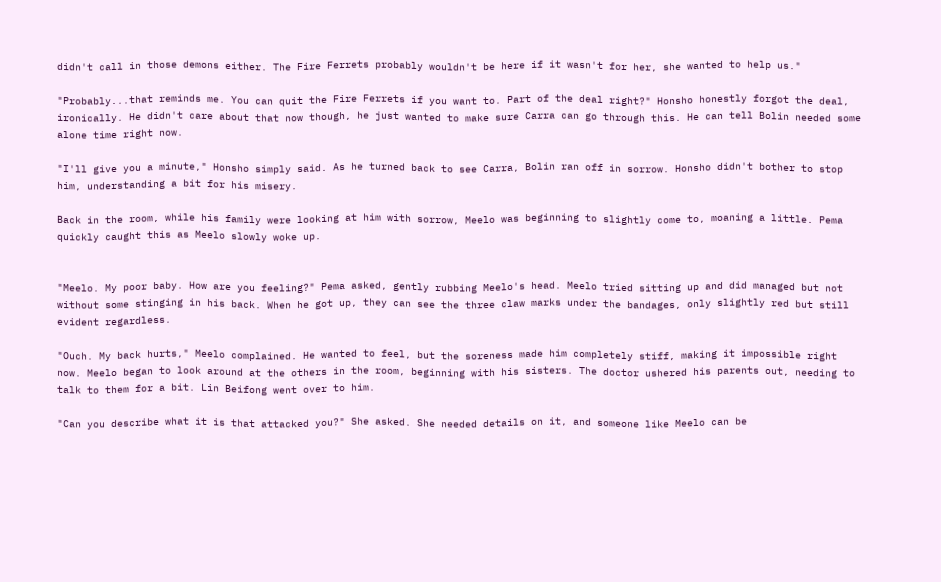didn't call in those demons either. The Fire Ferrets probably wouldn't be here if it wasn't for her, she wanted to help us."

"Probably...that reminds me. You can quit the Fire Ferrets if you want to. Part of the deal right?" Honsho honestly forgot the deal, ironically. He didn't care about that now though, he just wanted to make sure Carra can go through this. He can tell Bolin needed some alone time right now.

"I'll give you a minute," Honsho simply said. As he turned back to see Carra, Bolin ran off in sorrow. Honsho didn't bother to stop him, understanding a bit for his misery.

Back in the room, while his family were looking at him with sorrow, Meelo was beginning to slightly come to, moaning a little. Pema quickly caught this as Meelo slowly woke up.


"Meelo. My poor baby. How are you feeling?" Pema asked, gently rubbing Meelo's head. Meelo tried sitting up and did managed but not without some stinging in his back. When he got up, they can see the three claw marks under the bandages, only slightly red but still evident regardless.

"Ouch. My back hurts," Meelo complained. He wanted to feel, but the soreness made him completely stiff, making it impossible right now. Meelo began to look around at the others in the room, beginning with his sisters. The doctor ushered his parents out, needing to talk to them for a bit. Lin Beifong went over to him.

"Can you describe what it is that attacked you?" She asked. She needed details on it, and someone like Meelo can be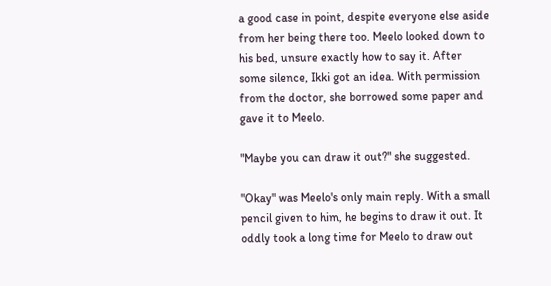a good case in point, despite everyone else aside from her being there too. Meelo looked down to his bed, unsure exactly how to say it. After some silence, Ikki got an idea. With permission from the doctor, she borrowed some paper and gave it to Meelo.

"Maybe you can draw it out?" she suggested.

"Okay" was Meelo's only main reply. With a small pencil given to him, he begins to draw it out. It oddly took a long time for Meelo to draw out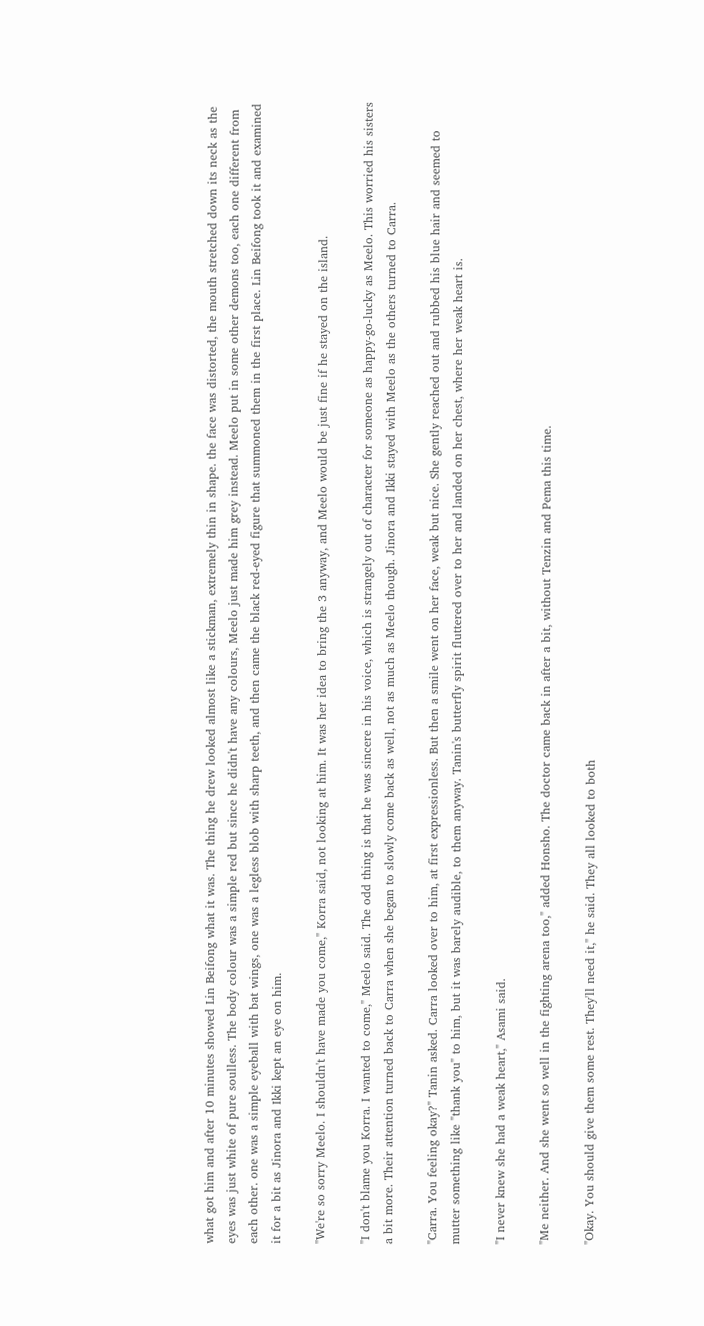what got him and after 10 minutes showed Lin Beifong what it was. The thing he drew looked almost like a stickman, extremely thin in shape. the face was distorted, the mouth stretched down its neck as the eyes was just white of pure soulless. The body colour was a simple red but since he didn't have any colours, Meelo just made him grey instead. Meelo put in some other demons too, each one different from each other. one was a simple eyeball with bat wings, one was a legless blob with sharp teeth, and then came the black red-eyed figure that summoned them in the first place. Lin Beifong took it and examined it for a bit as Jinora and Ikki kept an eye on him.

"We're so sorry Meelo. I shouldn't have made you come," Korra said, not looking at him. It was her idea to bring the 3 anyway, and Meelo would be just fine if he stayed on the island.

"I don't blame you Korra. I wanted to come," Meelo said. The odd thing is that he was sincere in his voice, which is strangely out of character for someone as happy-go-lucky as Meelo. This worried his sisters a bit more. Their attention turned back to Carra when she began to slowly come back as well, not as much as Meelo though. Jinora and Ikki stayed with Meelo as the others turned to Carra.

"Carra. You feeling okay?" Tanin asked. Carra looked over to him, at first expressionless. But then a smile went on her face, weak but nice. She gently reached out and rubbed his blue hair and seemed to mutter something like "thank you" to him, but it was barely audible, to them anyway. Tanin's butterfly spirit fluttered over to her and landed on her chest, where her weak heart is.

"I never knew she had a weak heart," Asami said.

"Me neither. And she went so well in the fighting arena too," added Honsho. The doctor came back in after a bit, without Tenzin and Pema this time.

"Okay. You should give them some rest. They'll need it," he said. They all looked to both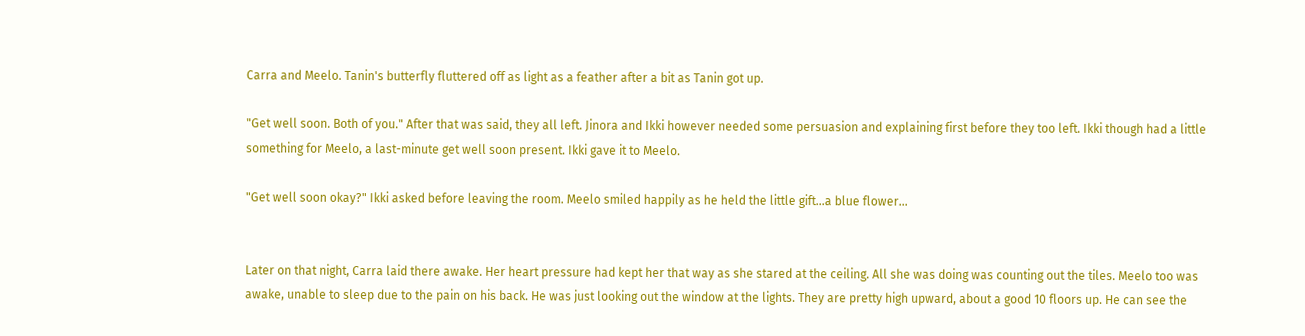Carra and Meelo. Tanin's butterfly fluttered off as light as a feather after a bit as Tanin got up.

"Get well soon. Both of you." After that was said, they all left. Jinora and Ikki however needed some persuasion and explaining first before they too left. Ikki though had a little something for Meelo, a last-minute get well soon present. Ikki gave it to Meelo.

"Get well soon okay?" Ikki asked before leaving the room. Meelo smiled happily as he held the little gift...a blue flower...


Later on that night, Carra laid there awake. Her heart pressure had kept her that way as she stared at the ceiling. All she was doing was counting out the tiles. Meelo too was awake, unable to sleep due to the pain on his back. He was just looking out the window at the lights. They are pretty high upward, about a good 10 floors up. He can see the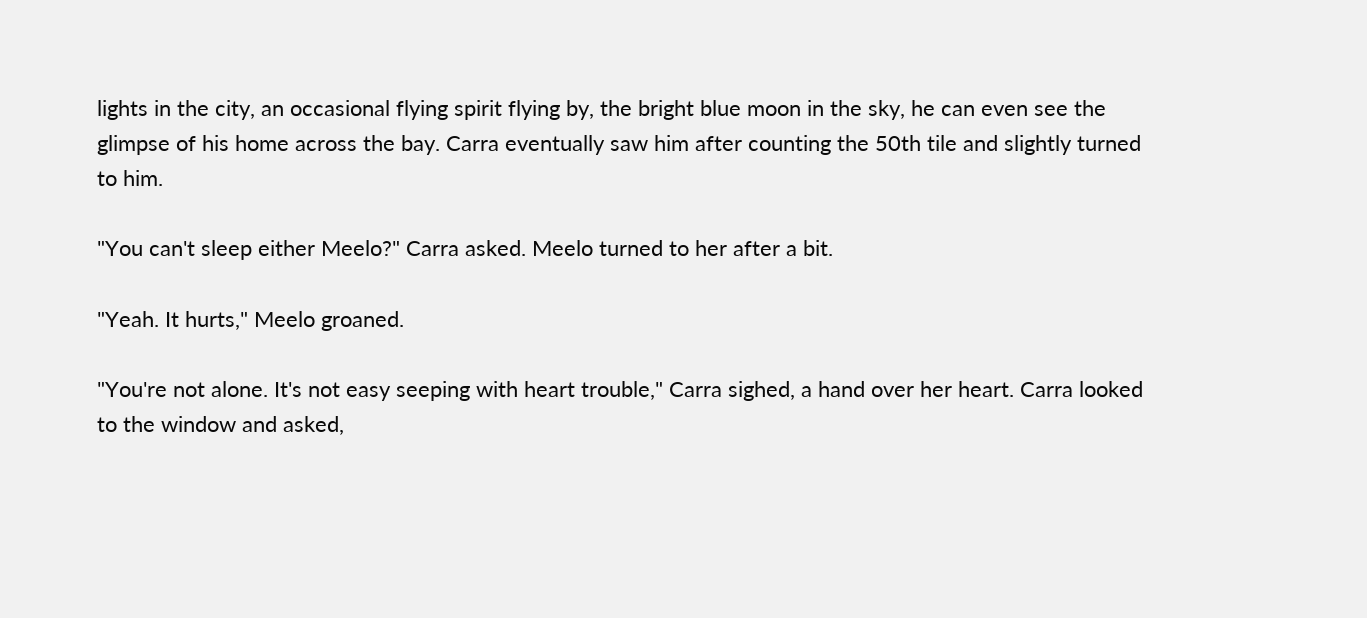lights in the city, an occasional flying spirit flying by, the bright blue moon in the sky, he can even see the glimpse of his home across the bay. Carra eventually saw him after counting the 50th tile and slightly turned to him.

"You can't sleep either Meelo?" Carra asked. Meelo turned to her after a bit.

"Yeah. It hurts," Meelo groaned.

"You're not alone. It's not easy seeping with heart trouble," Carra sighed, a hand over her heart. Carra looked to the window and asked,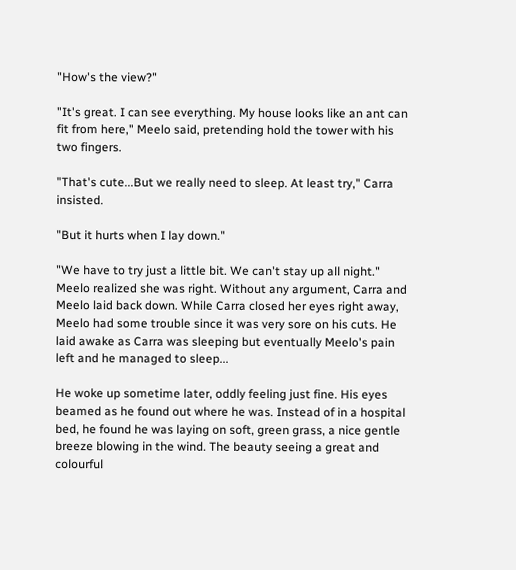"How's the view?"

"It's great. I can see everything. My house looks like an ant can fit from here," Meelo said, pretending hold the tower with his two fingers.

"That's cute...But we really need to sleep. At least try," Carra insisted.

"But it hurts when I lay down."

"We have to try just a little bit. We can't stay up all night." Meelo realized she was right. Without any argument, Carra and Meelo laid back down. While Carra closed her eyes right away, Meelo had some trouble since it was very sore on his cuts. He laid awake as Carra was sleeping but eventually Meelo's pain left and he managed to sleep...

He woke up sometime later, oddly feeling just fine. His eyes beamed as he found out where he was. Instead of in a hospital bed, he found he was laying on soft, green grass, a nice gentle breeze blowing in the wind. The beauty seeing a great and colourful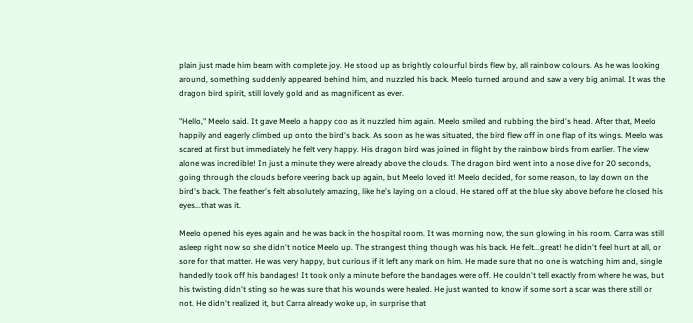plain just made him beam with complete joy. He stood up as brightly colourful birds flew by, all rainbow colours. As he was looking around, something suddenly appeared behind him, and nuzzled his back. Meelo turned around and saw a very big animal. It was the dragon bird spirit, still lovely gold and as magnificent as ever.

"Hello," Meelo said. It gave Meelo a happy coo as it nuzzled him again. Meelo smiled and rubbing the bird's head. After that, Meelo happily and eagerly climbed up onto the bird's back. As soon as he was situated, the bird flew off in one flap of its wings. Meelo was scared at first but immediately he felt very happy. His dragon bird was joined in flight by the rainbow birds from earlier. The view alone was incredible! In just a minute they were already above the clouds. The dragon bird went into a nose dive for 20 seconds, going through the clouds before veering back up again, but Meelo loved it! Meelo decided, for some reason, to lay down on the bird's back. The feather's felt absolutely amazing, like he's laying on a cloud. He stared off at the blue sky above before he closed his eyes...that was it.

Meelo opened his eyes again and he was back in the hospital room. It was morning now, the sun glowing in his room. Carra was still asleep right now so she didn't notice Meelo up. The strangest thing though was his back. He felt...great! he didn't feel hurt at all, or sore for that matter. He was very happy, but curious if it left any mark on him. He made sure that no one is watching him and, single handedly took off his bandages! It took only a minute before the bandages were off. He couldn't tell exactly from where he was, but his twisting didn't sting so he was sure that his wounds were healed. He just wanted to know if some sort a scar was there still or not. He didn't realized it, but Carra already woke up, in surprise that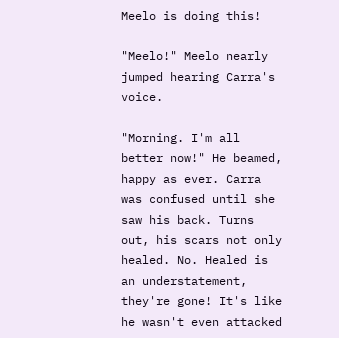Meelo is doing this!

"Meelo!" Meelo nearly jumped hearing Carra's voice.

"Morning. I'm all better now!" He beamed, happy as ever. Carra was confused until she saw his back. Turns out, his scars not only healed. No. Healed is an understatement, they're gone! It's like he wasn't even attacked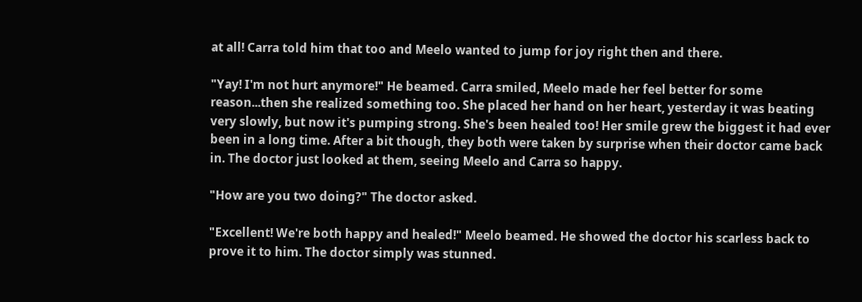at all! Carra told him that too and Meelo wanted to jump for joy right then and there.

"Yay! I'm not hurt anymore!" He beamed. Carra smiled, Meelo made her feel better for some reason...then she realized something too. She placed her hand on her heart, yesterday it was beating very slowly, but now it's pumping strong. She's been healed too! Her smile grew the biggest it had ever been in a long time. After a bit though, they both were taken by surprise when their doctor came back in. The doctor just looked at them, seeing Meelo and Carra so happy.

"How are you two doing?" The doctor asked.

"Excellent! We're both happy and healed!" Meelo beamed. He showed the doctor his scarless back to prove it to him. The doctor simply was stunned.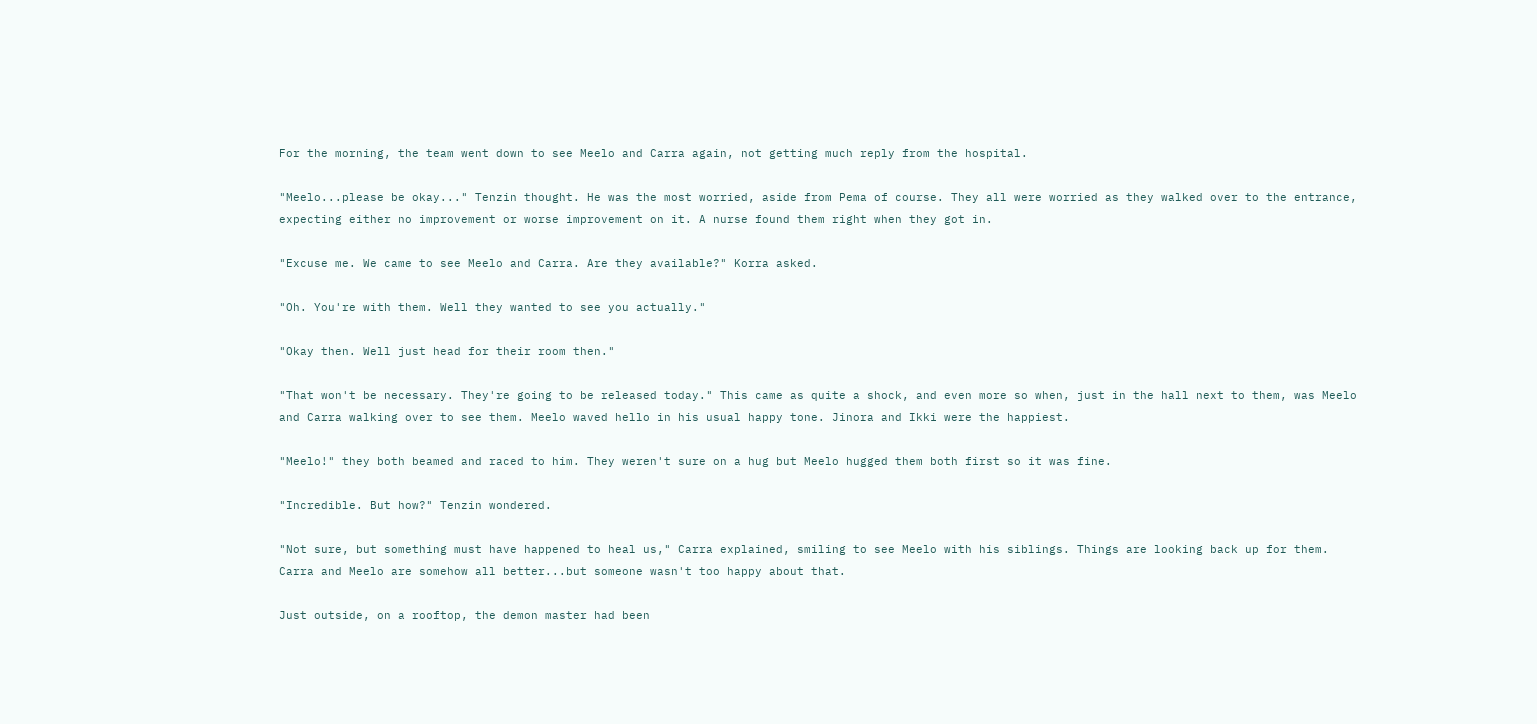For the morning, the team went down to see Meelo and Carra again, not getting much reply from the hospital.

"Meelo...please be okay..." Tenzin thought. He was the most worried, aside from Pema of course. They all were worried as they walked over to the entrance, expecting either no improvement or worse improvement on it. A nurse found them right when they got in.

"Excuse me. We came to see Meelo and Carra. Are they available?" Korra asked.

"Oh. You're with them. Well they wanted to see you actually."

"Okay then. Well just head for their room then."

"That won't be necessary. They're going to be released today." This came as quite a shock, and even more so when, just in the hall next to them, was Meelo and Carra walking over to see them. Meelo waved hello in his usual happy tone. Jinora and Ikki were the happiest.

"Meelo!" they both beamed and raced to him. They weren't sure on a hug but Meelo hugged them both first so it was fine.

"Incredible. But how?" Tenzin wondered.

"Not sure, but something must have happened to heal us," Carra explained, smiling to see Meelo with his siblings. Things are looking back up for them. Carra and Meelo are somehow all better...but someone wasn't too happy about that.

Just outside, on a rooftop, the demon master had been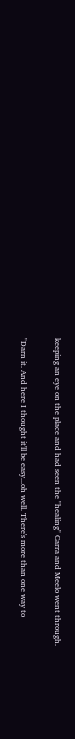keeping an eye on the place and had seen the "healing" Carra and Meelo went through.

"Darn it. And here I thought it'll be easy...oh well. There's more than one way to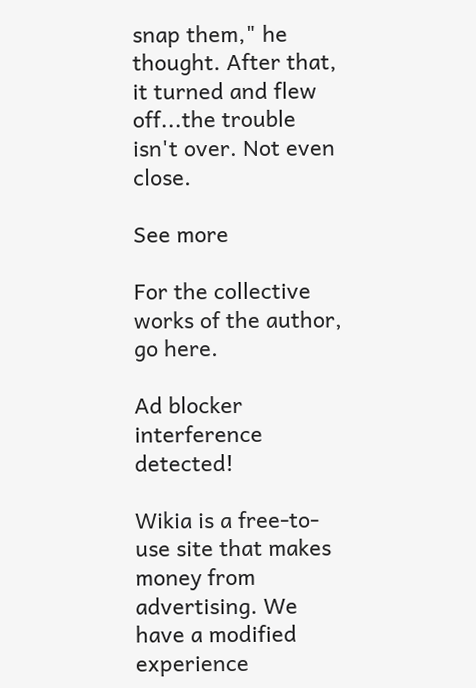snap them," he thought. After that, it turned and flew off...the trouble isn't over. Not even close.

See more

For the collective works of the author, go here.

Ad blocker interference detected!

Wikia is a free-to-use site that makes money from advertising. We have a modified experience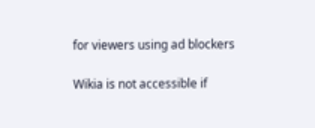for viewers using ad blockers

Wikia is not accessible if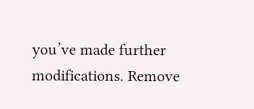you’ve made further modifications. Remove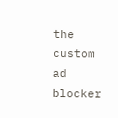the custom ad blocker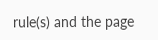rule(s) and the page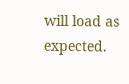will load as expected.